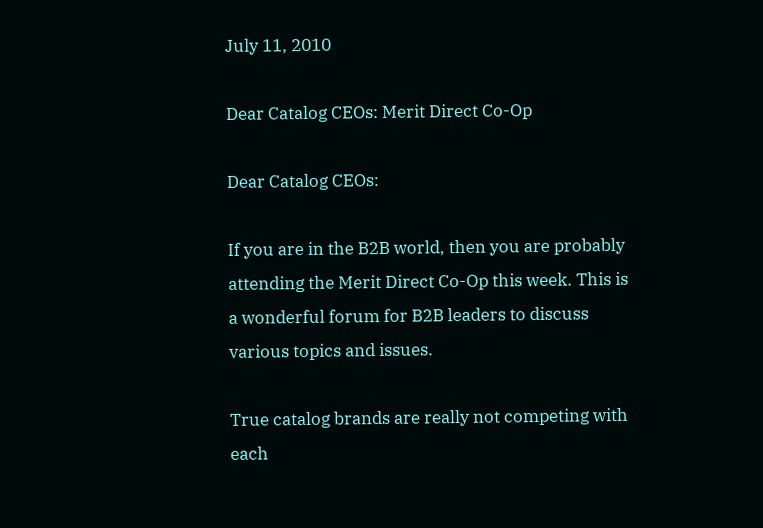July 11, 2010

Dear Catalog CEOs: Merit Direct Co-Op

Dear Catalog CEOs:

If you are in the B2B world, then you are probably attending the Merit Direct Co-Op this week. This is a wonderful forum for B2B leaders to discuss various topics and issues.

True catalog brands are really not competing with each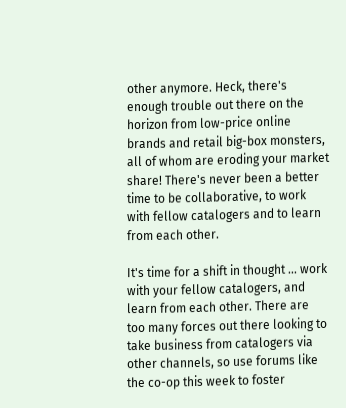other anymore. Heck, there's enough trouble out there on the horizon from low-price online brands and retail big-box monsters, all of whom are eroding your market share! There's never been a better time to be collaborative, to work with fellow catalogers and to learn from each other.

It's time for a shift in thought ... work with your fellow catalogers, and learn from each other. There are too many forces out there looking to take business from catalogers via other channels, so use forums like the co-op this week to foster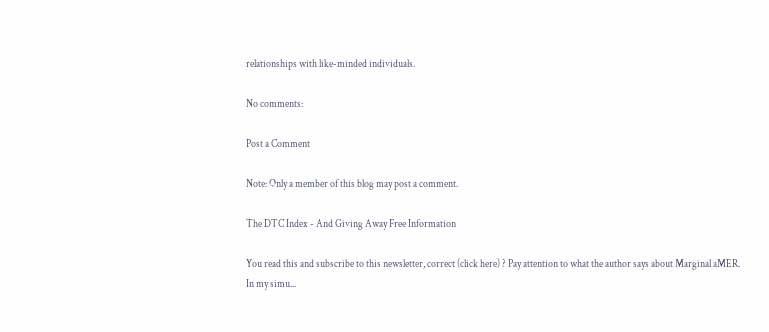relationships with like-minded individuals.

No comments:

Post a Comment

Note: Only a member of this blog may post a comment.

The DTC Index - And Giving Away Free Information

You read this and subscribe to this newsletter, correct (click here) ? Pay attention to what the author says about Marginal aMER. In my simu...